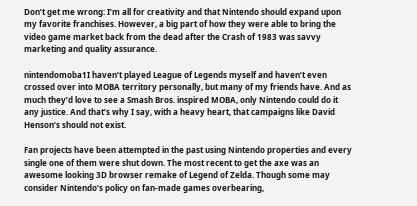Don’t get me wrong: I’m all for creativity and that Nintendo should expand upon my favorite franchises. However, a big part of how they were able to bring the video game market back from the dead after the Crash of 1983 was savvy marketing and quality assurance.

nintendomoba1I haven’t played League of Legends myself and haven’t even crossed over into MOBA territory personally, but many of my friends have. And as much they’d love to see a Smash Bros. inspired MOBA, only Nintendo could do it any justice. And that’s why I say, with a heavy heart, that campaigns like David Henson’s should not exist.

Fan projects have been attempted in the past using Nintendo properties and every single one of them were shut down. The most recent to get the axe was an awesome looking 3D browser remake of Legend of Zelda. Though some may consider Nintendo’s policy on fan-made games overbearing,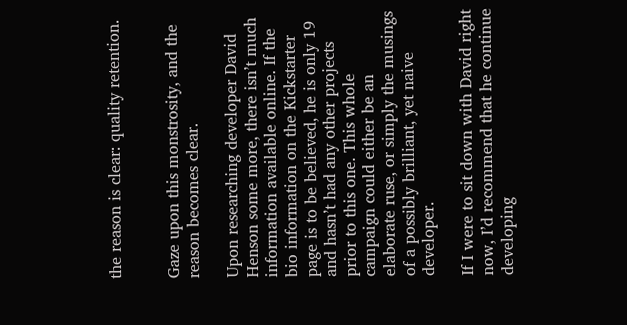the reason is clear: quality retention.


Gaze upon this monstrosity, and the reason becomes clear.

Upon researching developer David Henson some more, there isn’t much information available online. If the bio information on the Kickstarter page is to be believed, he is only 19 and hasn’t had any other projects prior to this one. This whole campaign could either be an elaborate ruse, or simply the musings of a possibly brilliant, yet naive developer.

If I were to sit down with David right now, I’d recommend that he continue developing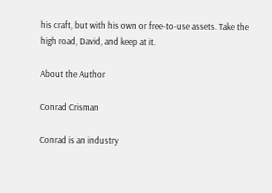his craft, but with his own or free-to-use assets. Take the high road, David, and keep at it.

About the Author

Conrad Crisman

Conrad is an industry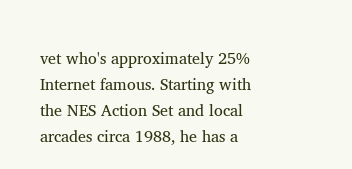vet who's approximately 25% Internet famous. Starting with the NES Action Set and local arcades circa 1988, he has a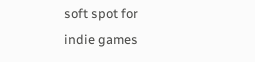soft spot for indie games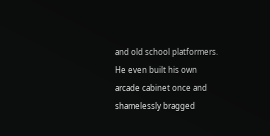and old school platformers. He even built his own arcade cabinet once and shamelessly bragged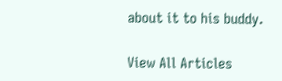about it to his buddy.

View All Articles